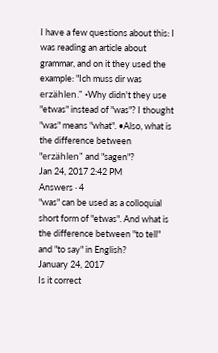I have a few questions about this: I was reading an article about grammar, and on it they used the example: "Ich muss dir was erzählen." •Why didn't they use "etwas" instead of "was"? I thought "was" means "what". •Also, what is the difference between "erzählen" and "sagen"?
Jan 24, 2017 2:42 PM
Answers · 4
"was" can be used as a colloquial short form of "etwas". And what is the difference between "to tell" and "to say" in English?
January 24, 2017
Is it correct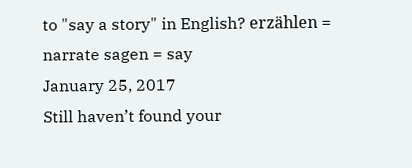to "say a story" in English? erzählen = narrate sagen = say
January 25, 2017
Still haven’t found your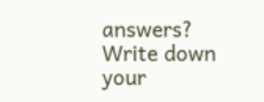answers?
Write down your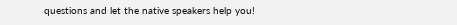questions and let the native speakers help you!